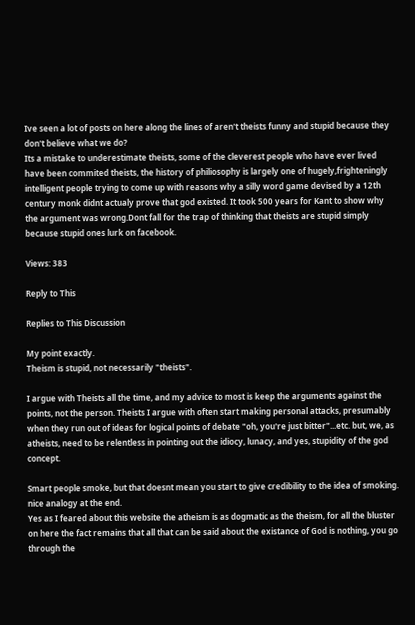Ive seen a lot of posts on here along the lines of aren't theists funny and stupid because they don't believe what we do?
Its a mistake to underestimate theists, some of the cleverest people who have ever lived have been commited theists, the history of philiosophy is largely one of hugely,frighteningly intelligent people trying to come up with reasons why a silly word game devised by a 12th century monk didnt actualy prove that god existed. It took 500 years for Kant to show why the argument was wrong.Dont fall for the trap of thinking that theists are stupid simply because stupid ones lurk on facebook.

Views: 383

Reply to This

Replies to This Discussion

My point exactly.
Theism is stupid, not necessarily "theists".

I argue with Theists all the time, and my advice to most is keep the arguments against the points, not the person. Theists I argue with often start making personal attacks, presumably when they run out of ideas for logical points of debate "oh, you're just bitter"...etc. but, we, as atheists, need to be relentless in pointing out the idiocy, lunacy, and yes, stupidity of the god concept.

Smart people smoke, but that doesnt mean you start to give credibility to the idea of smoking.
nice analogy at the end.
Yes as I feared about this website the atheism is as dogmatic as the theism, for all the bluster on here the fact remains that all that can be said about the existance of God is nothing, you go through the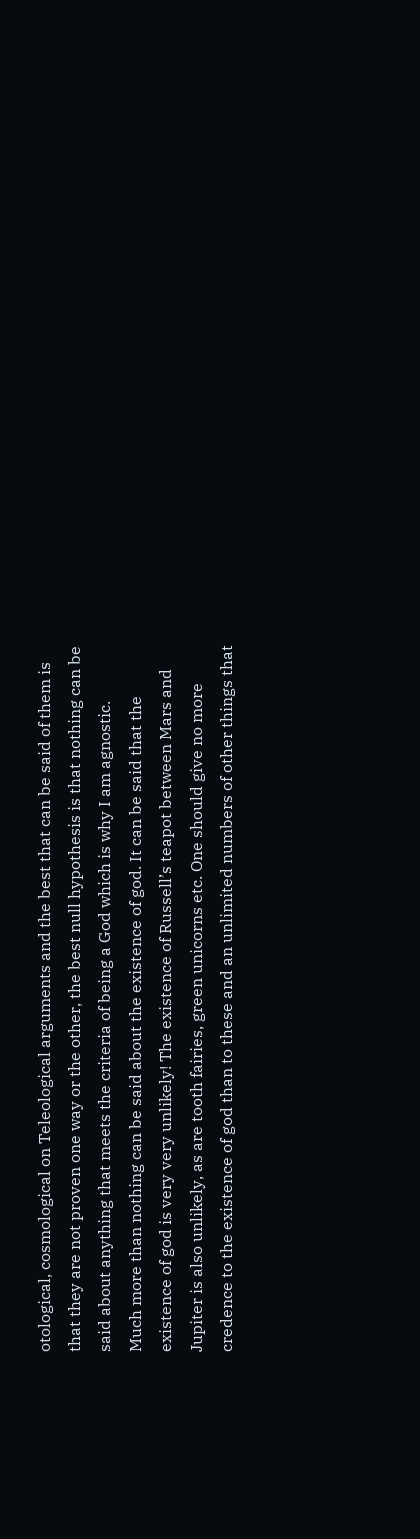otological, cosmological on Teleological arguments and the best that can be said of them is that they are not proven one way or the other, the best null hypothesis is that nothing can be said about anything that meets the criteria of being a God which is why I am agnostic.
Much more than nothing can be said about the existence of god. It can be said that the existence of god is very very unlikely! The existence of Russell’s teapot between Mars and Jupiter is also unlikely, as are tooth fairies, green unicorns etc. One should give no more credence to the existence of god than to these and an unlimited numbers of other things that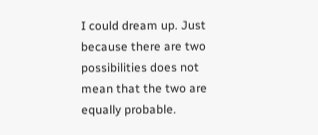I could dream up. Just because there are two possibilities does not mean that the two are equally probable.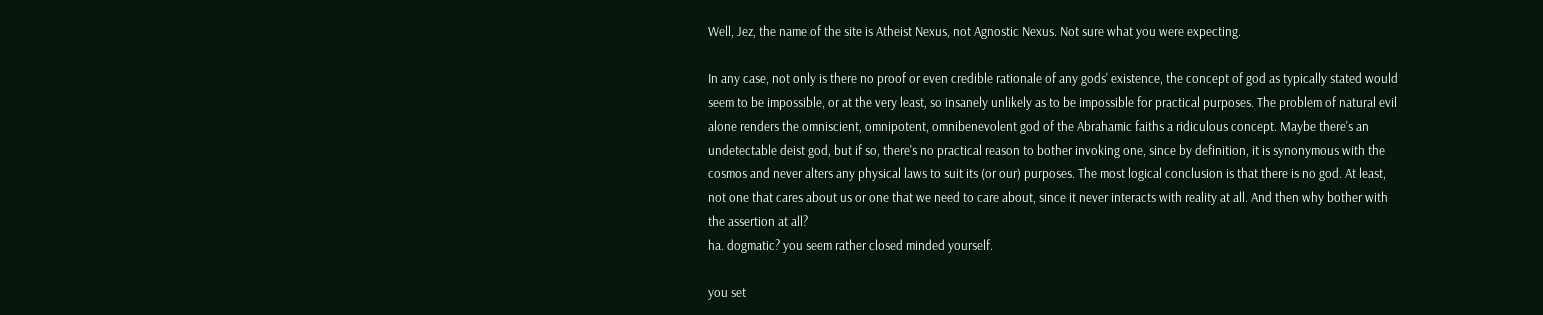Well, Jez, the name of the site is Atheist Nexus, not Agnostic Nexus. Not sure what you were expecting.

In any case, not only is there no proof or even credible rationale of any gods' existence, the concept of god as typically stated would seem to be impossible, or at the very least, so insanely unlikely as to be impossible for practical purposes. The problem of natural evil alone renders the omniscient, omnipotent, omnibenevolent god of the Abrahamic faiths a ridiculous concept. Maybe there's an undetectable deist god, but if so, there's no practical reason to bother invoking one, since by definition, it is synonymous with the cosmos and never alters any physical laws to suit its (or our) purposes. The most logical conclusion is that there is no god. At least, not one that cares about us or one that we need to care about, since it never interacts with reality at all. And then why bother with the assertion at all?
ha. dogmatic? you seem rather closed minded yourself.

you set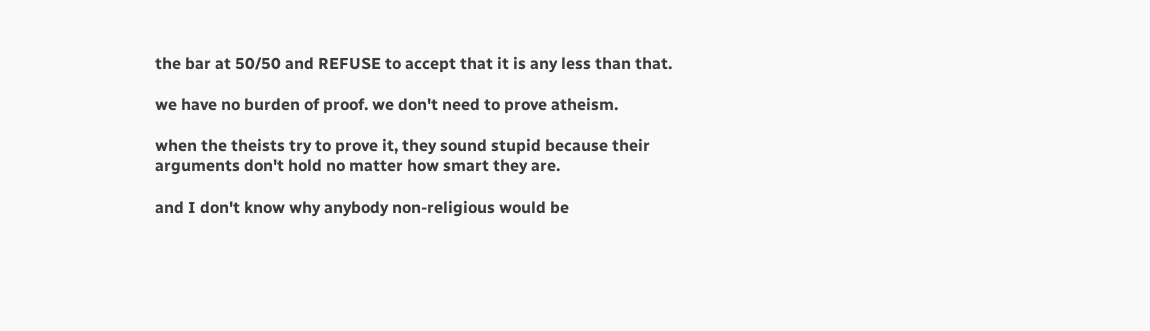the bar at 50/50 and REFUSE to accept that it is any less than that.

we have no burden of proof. we don't need to prove atheism.

when the theists try to prove it, they sound stupid because their arguments don't hold no matter how smart they are.

and I don't know why anybody non-religious would be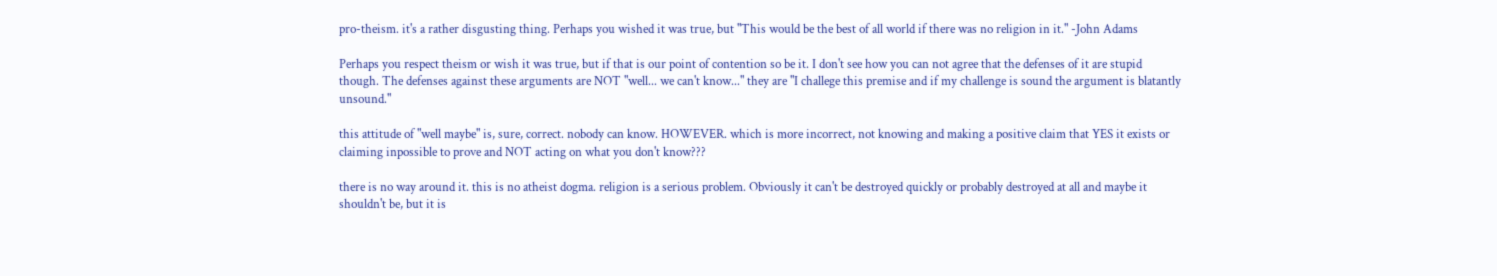pro-theism. it's a rather disgusting thing. Perhaps you wished it was true, but "This would be the best of all world if there was no religion in it." -John Adams

Perhaps you respect theism or wish it was true, but if that is our point of contention so be it. I don't see how you can not agree that the defenses of it are stupid though. The defenses against these arguments are NOT "well... we can't know..." they are "I challege this premise and if my challenge is sound the argument is blatantly unsound."

this attitude of "well maybe" is, sure, correct. nobody can know. HOWEVER. which is more incorrect, not knowing and making a positive claim that YES it exists or claiming inpossible to prove and NOT acting on what you don't know???

there is no way around it. this is no atheist dogma. religion is a serious problem. Obviously it can't be destroyed quickly or probably destroyed at all and maybe it shouldn't be, but it is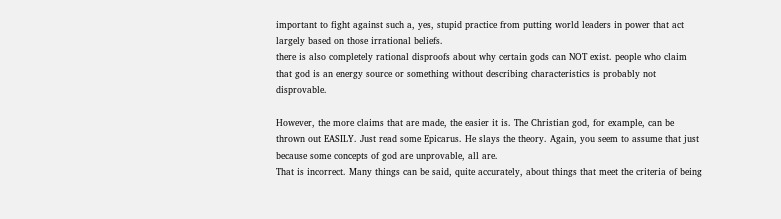important to fight against such a, yes, stupid practice from putting world leaders in power that act largely based on those irrational beliefs.
there is also completely rational disproofs about why certain gods can NOT exist. people who claim that god is an energy source or something without describing characteristics is probably not disprovable.

However, the more claims that are made, the easier it is. The Christian god, for example, can be thrown out EASILY. Just read some Epicarus. He slays the theory. Again, you seem to assume that just because some concepts of god are unprovable, all are.
That is incorrect. Many things can be said, quite accurately, about things that meet the criteria of being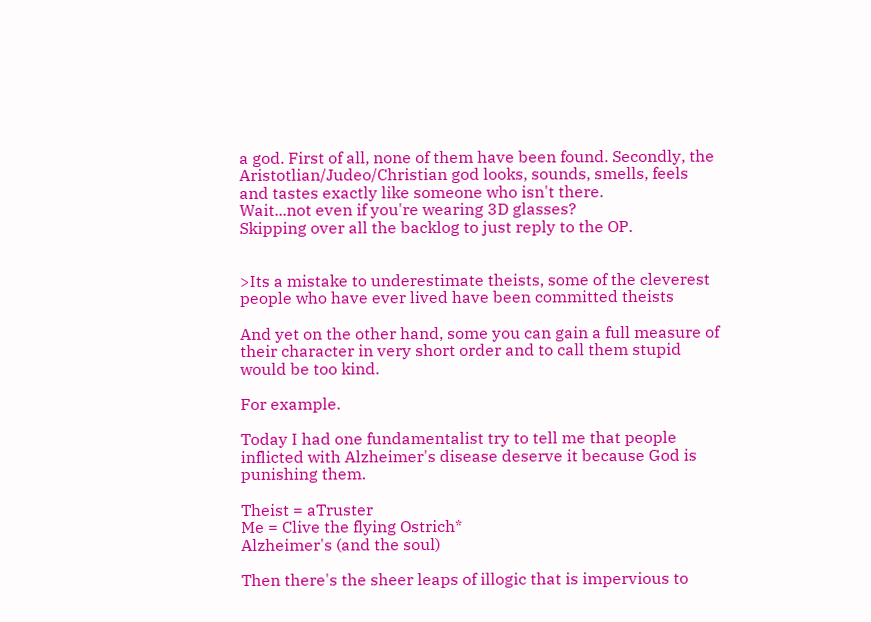a god. First of all, none of them have been found. Secondly, the Aristotlian/Judeo/Christian god looks, sounds, smells, feels and tastes exactly like someone who isn't there.
Wait...not even if you're wearing 3D glasses?
Skipping over all the backlog to just reply to the OP.


>Its a mistake to underestimate theists, some of the cleverest people who have ever lived have been committed theists

And yet on the other hand, some you can gain a full measure of their character in very short order and to call them stupid would be too kind.

For example.

Today I had one fundamentalist try to tell me that people inflicted with Alzheimer's disease deserve it because God is punishing them.

Theist = aTruster
Me = Clive the flying Ostrich*
Alzheimer's (and the soul)

Then there's the sheer leaps of illogic that is impervious to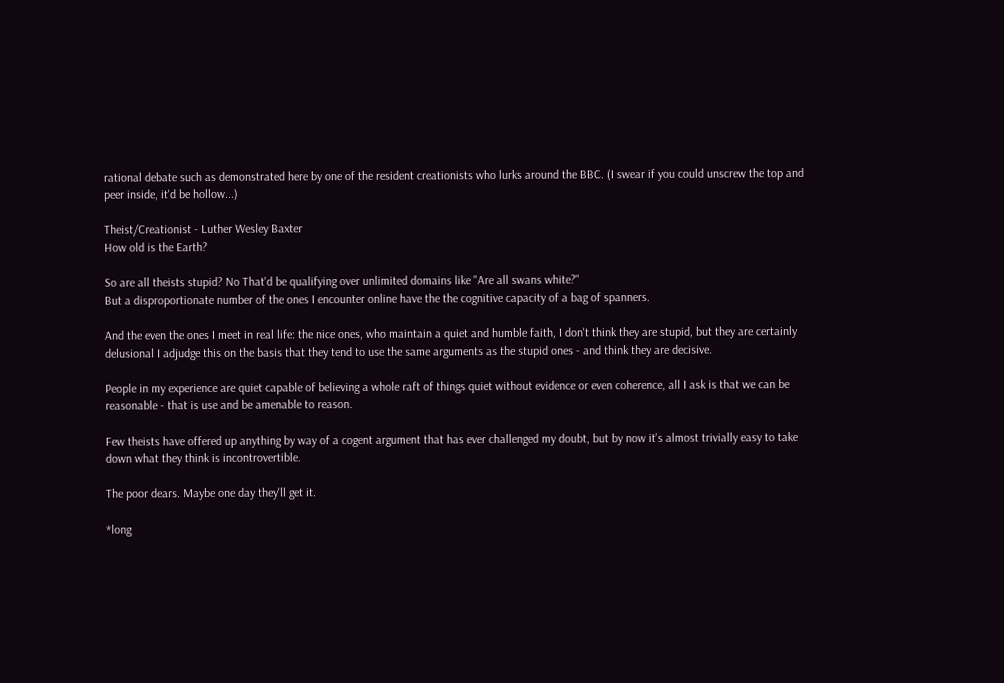rational debate such as demonstrated here by one of the resident creationists who lurks around the BBC. (I swear if you could unscrew the top and peer inside, it'd be hollow...)

Theist/Creationist - Luther Wesley Baxter
How old is the Earth?

So are all theists stupid? No That'd be qualifying over unlimited domains like "Are all swans white?"
But a disproportionate number of the ones I encounter online have the the cognitive capacity of a bag of spanners.

And the even the ones I meet in real life: the nice ones, who maintain a quiet and humble faith, I don't think they are stupid, but they are certainly delusional I adjudge this on the basis that they tend to use the same arguments as the stupid ones - and think they are decisive.

People in my experience are quiet capable of believing a whole raft of things quiet without evidence or even coherence, all I ask is that we can be reasonable - that is use and be amenable to reason.

Few theists have offered up anything by way of a cogent argument that has ever challenged my doubt, but by now it's almost trivially easy to take down what they think is incontrovertible.

The poor dears. Maybe one day they'll get it.

*long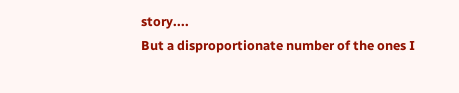story....
But a disproportionate number of the ones I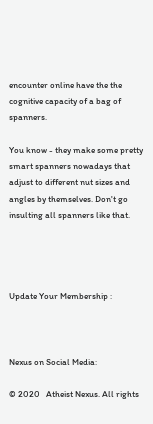encounter online have the the cognitive capacity of a bag of spanners.

You know - they make some pretty smart spanners nowadays that adjust to different nut sizes and angles by themselves. Don't go insulting all spanners like that.




Update Your Membership :



Nexus on Social Media:

© 2020   Atheist Nexus. All rights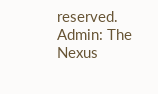reserved. Admin: The Nexus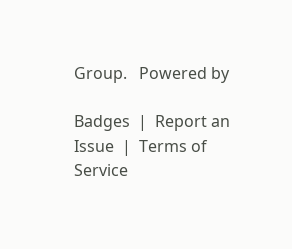Group.   Powered by

Badges  |  Report an Issue  |  Terms of Service